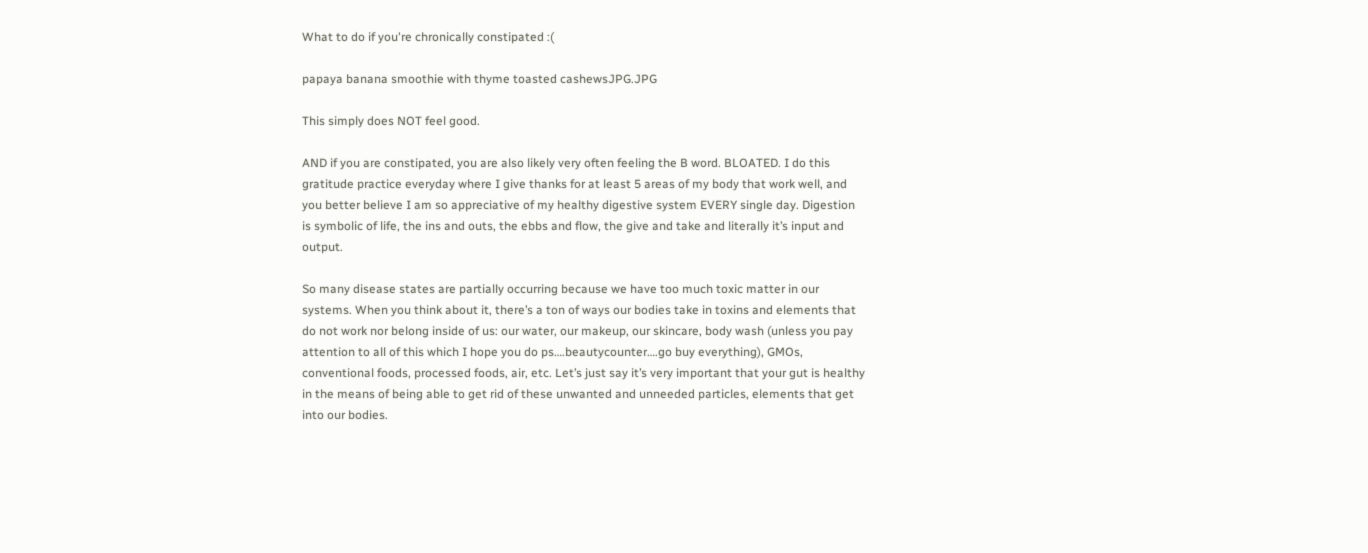What to do if you're chronically constipated :(

papaya banana smoothie with thyme toasted cashewsJPG.JPG

This simply does NOT feel good.

AND if you are constipated, you are also likely very often feeling the B word. BLOATED. I do this gratitude practice everyday where I give thanks for at least 5 areas of my body that work well, and you better believe I am so appreciative of my healthy digestive system EVERY single day. Digestion is symbolic of life, the ins and outs, the ebbs and flow, the give and take and literally it’s input and output.

So many disease states are partially occurring because we have too much toxic matter in our systems. When you think about it, there’s a ton of ways our bodies take in toxins and elements that do not work nor belong inside of us: our water, our makeup, our skincare, body wash (unless you pay attention to all of this which I hope you do ps….beautycounter….go buy everything), GMOs, conventional foods, processed foods, air, etc. Let’s just say it’s very important that your gut is healthy in the means of being able to get rid of these unwanted and unneeded particles, elements that get into our bodies.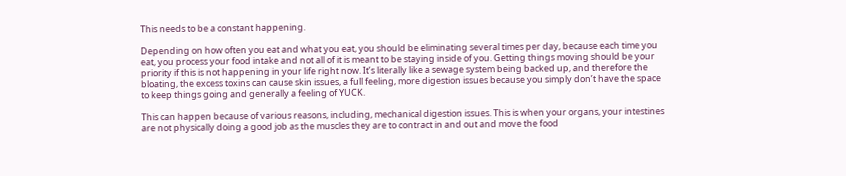This needs to be a constant happening.

Depending on how often you eat and what you eat, you should be eliminating several times per day, because each time you eat, you process your food intake and not all of it is meant to be staying inside of you. Getting things moving should be your priority if this is not happening in your life right now. It’s literally like a sewage system being backed up, and therefore the bloating, the excess toxins can cause skin issues, a full feeling, more digestion issues because you simply don’t have the space to keep things going and generally a feeling of YUCK.

This can happen because of various reasons, including, mechanical digestion issues. This is when your organs, your intestines are not physically doing a good job as the muscles they are to contract in and out and move the food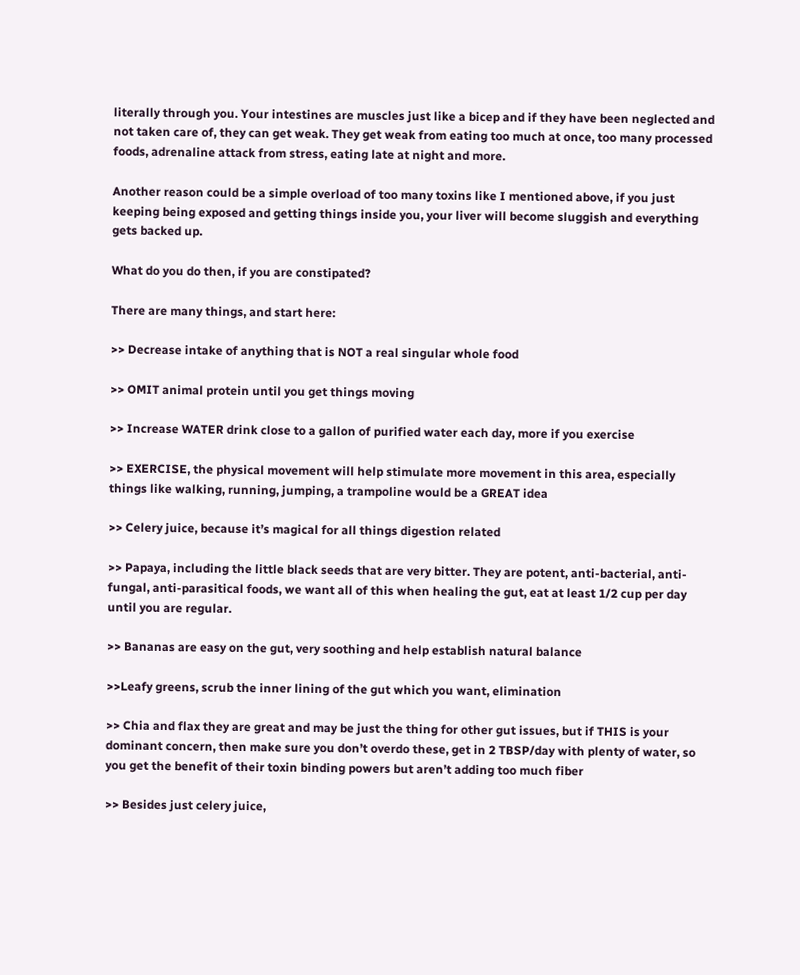literally through you. Your intestines are muscles just like a bicep and if they have been neglected and not taken care of, they can get weak. They get weak from eating too much at once, too many processed foods, adrenaline attack from stress, eating late at night and more.

Another reason could be a simple overload of too many toxins like I mentioned above, if you just keeping being exposed and getting things inside you, your liver will become sluggish and everything gets backed up.

What do you do then, if you are constipated?

There are many things, and start here:

>> Decrease intake of anything that is NOT a real singular whole food

>> OMIT animal protein until you get things moving

>> Increase WATER drink close to a gallon of purified water each day, more if you exercise

>> EXERCISE, the physical movement will help stimulate more movement in this area, especially things like walking, running, jumping, a trampoline would be a GREAT idea

>> Celery juice, because it’s magical for all things digestion related

>> Papaya, including the little black seeds that are very bitter. They are potent, anti-bacterial, anti-fungal, anti-parasitical foods, we want all of this when healing the gut, eat at least 1/2 cup per day until you are regular.

>> Bananas are easy on the gut, very soothing and help establish natural balance

>>Leafy greens, scrub the inner lining of the gut which you want, elimination

>> Chia and flax they are great and may be just the thing for other gut issues, but if THIS is your dominant concern, then make sure you don’t overdo these, get in 2 TBSP/day with plenty of water, so you get the benefit of their toxin binding powers but aren’t adding too much fiber

>> Besides just celery juice,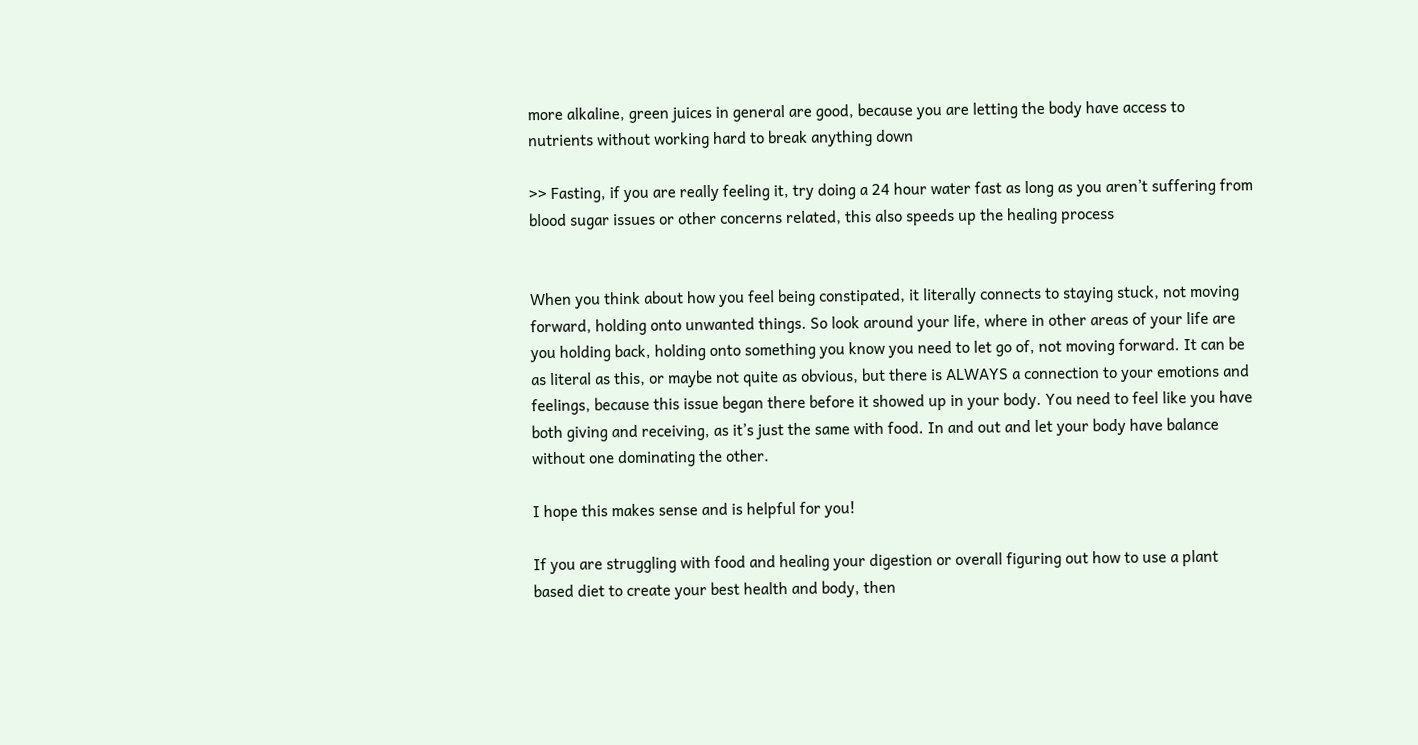more alkaline, green juices in general are good, because you are letting the body have access to nutrients without working hard to break anything down

>> Fasting, if you are really feeling it, try doing a 24 hour water fast as long as you aren’t suffering from blood sugar issues or other concerns related, this also speeds up the healing process


When you think about how you feel being constipated, it literally connects to staying stuck, not moving forward, holding onto unwanted things. So look around your life, where in other areas of your life are you holding back, holding onto something you know you need to let go of, not moving forward. It can be as literal as this, or maybe not quite as obvious, but there is ALWAYS a connection to your emotions and feelings, because this issue began there before it showed up in your body. You need to feel like you have both giving and receiving, as it’s just the same with food. In and out and let your body have balance without one dominating the other.

I hope this makes sense and is helpful for you!

If you are struggling with food and healing your digestion or overall figuring out how to use a plant based diet to create your best health and body, then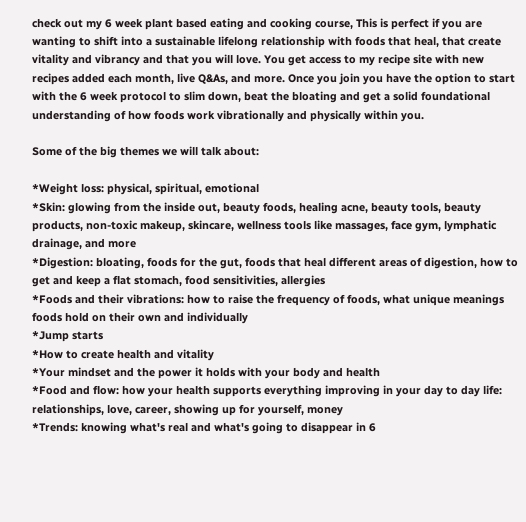check out my 6 week plant based eating and cooking course, This is perfect if you are wanting to shift into a sustainable lifelong relationship with foods that heal, that create vitality and vibrancy and that you will love. You get access to my recipe site with new recipes added each month, live Q&As, and more. Once you join you have the option to start with the 6 week protocol to slim down, beat the bloating and get a solid foundational understanding of how foods work vibrationally and physically within you.

Some of the big themes we will talk about:

*Weight loss: physical, spiritual, emotional
*Skin: glowing from the inside out, beauty foods, healing acne, beauty tools, beauty products, non-toxic makeup, skincare, wellness tools like massages, face gym, lymphatic drainage, and more
*Digestion: bloating, foods for the gut, foods that heal different areas of digestion, how to get and keep a flat stomach, food sensitivities, allergies
*Foods and their vibrations: how to raise the frequency of foods, what unique meanings foods hold on their own and individually
*Jump starts
*How to create health and vitality
*Your mindset and the power it holds with your body and health
*Food and flow: how your health supports everything improving in your day to day life: relationships, love, career, showing up for yourself, money
*Trends: knowing what's real and what's going to disappear in 6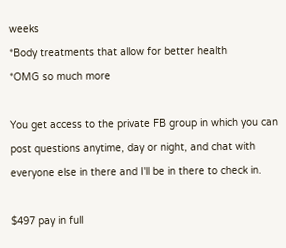weeks
*Body treatments that allow for better health
*OMG so much more

You get access to the private FB group in which you can post questions anytime, day or night, and chat with everyone else in there and I'll be in there to check in.

$497 pay in full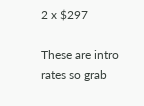2 x $297

These are intro rates so grab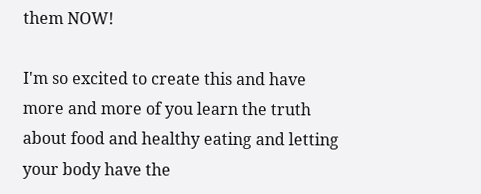them NOW!

I'm so excited to create this and have more and more of you learn the truth about food and healthy eating and letting your body have the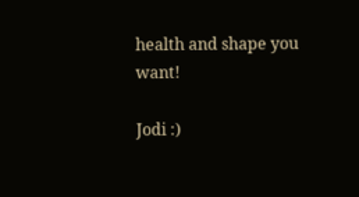health and shape you want!

Jodi :)